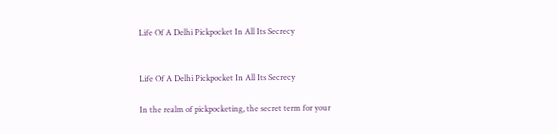Life Of A Delhi Pickpocket In All Its Secrecy


Life Of A Delhi Pickpocket In All Its Secrecy

In the realm of pickpocketing, the secret term for your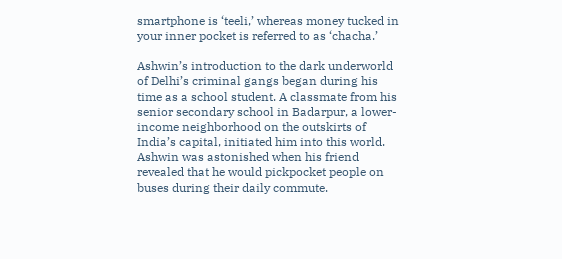smartphone is ‘teeli,’ whereas money tucked in your inner pocket is referred to as ‘chacha.’

Ashwin’s introduction to the dark underworld of Delhi’s criminal gangs began during his time as a school student. A classmate from his senior secondary school in Badarpur, a lower-income neighborhood on the outskirts of India’s capital, initiated him into this world. Ashwin was astonished when his friend revealed that he would pickpocket people on buses during their daily commute.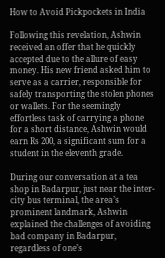How to Avoid Pickpockets in India

Following this revelation, Ashwin received an offer that he quickly accepted due to the allure of easy money. His new friend asked him to serve as a carrier, responsible for safely transporting the stolen phones or wallets. For the seemingly effortless task of carrying a phone for a short distance, Ashwin would earn Rs 200, a significant sum for a student in the eleventh grade.

During our conversation at a tea shop in Badarpur, just near the inter-city bus terminal, the area’s prominent landmark, Ashwin explained the challenges of avoiding bad company in Badarpur, regardless of one’s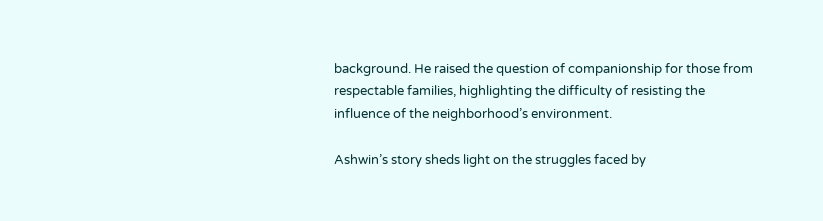background. He raised the question of companionship for those from respectable families, highlighting the difficulty of resisting the influence of the neighborhood’s environment.

Ashwin’s story sheds light on the struggles faced by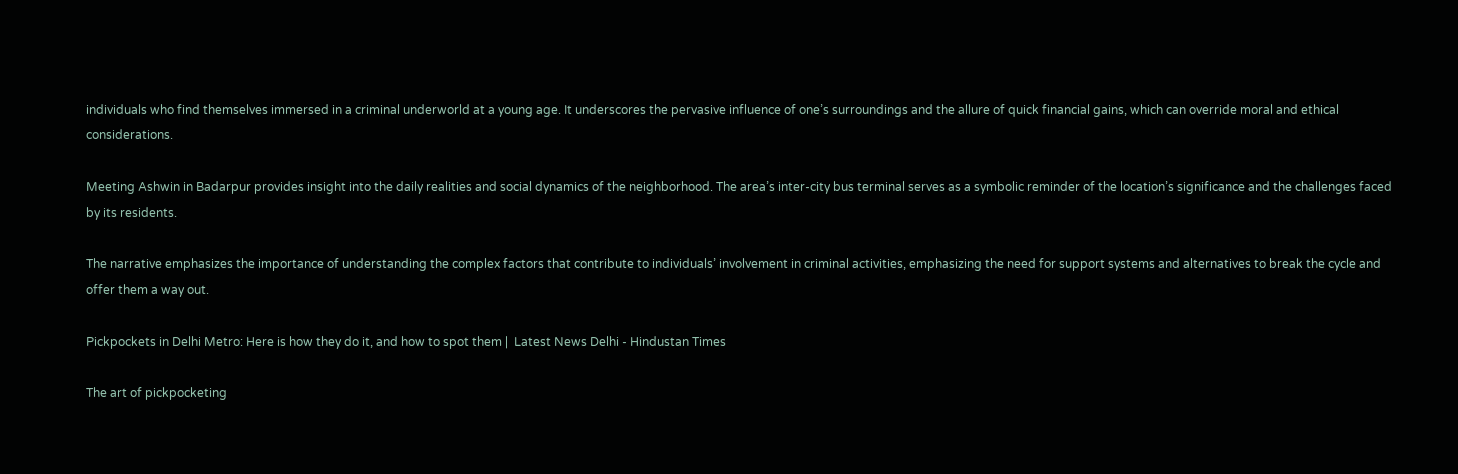individuals who find themselves immersed in a criminal underworld at a young age. It underscores the pervasive influence of one’s surroundings and the allure of quick financial gains, which can override moral and ethical considerations.

Meeting Ashwin in Badarpur provides insight into the daily realities and social dynamics of the neighborhood. The area’s inter-city bus terminal serves as a symbolic reminder of the location’s significance and the challenges faced by its residents.

The narrative emphasizes the importance of understanding the complex factors that contribute to individuals’ involvement in criminal activities, emphasizing the need for support systems and alternatives to break the cycle and offer them a way out.

Pickpockets in Delhi Metro: Here is how they do it, and how to spot them |  Latest News Delhi - Hindustan Times

The art of pickpocketing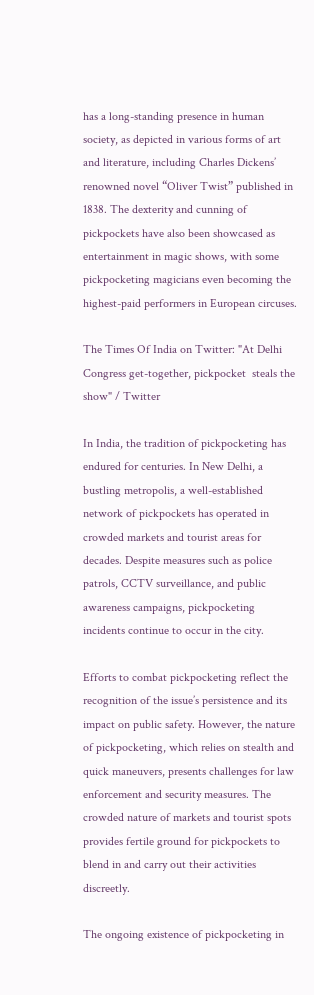has a long-standing presence in human society, as depicted in various forms of art and literature, including Charles Dickens’ renowned novel “Oliver Twist” published in 1838. The dexterity and cunning of pickpockets have also been showcased as entertainment in magic shows, with some pickpocketing magicians even becoming the highest-paid performers in European circuses.

The Times Of India on Twitter: "At Delhi Congress get-together, pickpocket  steals the show" / Twitter

In India, the tradition of pickpocketing has endured for centuries. In New Delhi, a bustling metropolis, a well-established network of pickpockets has operated in crowded markets and tourist areas for decades. Despite measures such as police patrols, CCTV surveillance, and public awareness campaigns, pickpocketing incidents continue to occur in the city.

Efforts to combat pickpocketing reflect the recognition of the issue’s persistence and its impact on public safety. However, the nature of pickpocketing, which relies on stealth and quick maneuvers, presents challenges for law enforcement and security measures. The crowded nature of markets and tourist spots provides fertile ground for pickpockets to blend in and carry out their activities discreetly.

The ongoing existence of pickpocketing in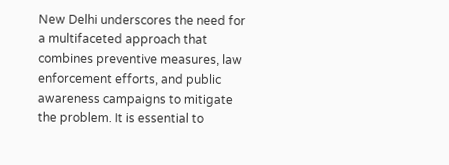New Delhi underscores the need for a multifaceted approach that combines preventive measures, law enforcement efforts, and public awareness campaigns to mitigate the problem. It is essential to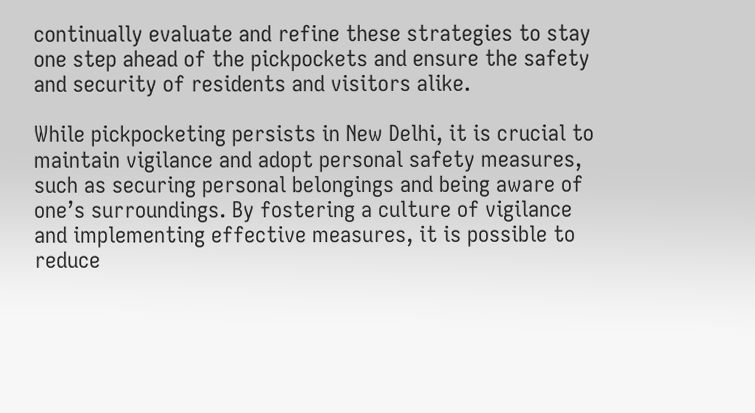continually evaluate and refine these strategies to stay one step ahead of the pickpockets and ensure the safety and security of residents and visitors alike.

While pickpocketing persists in New Delhi, it is crucial to maintain vigilance and adopt personal safety measures, such as securing personal belongings and being aware of one’s surroundings. By fostering a culture of vigilance and implementing effective measures, it is possible to reduce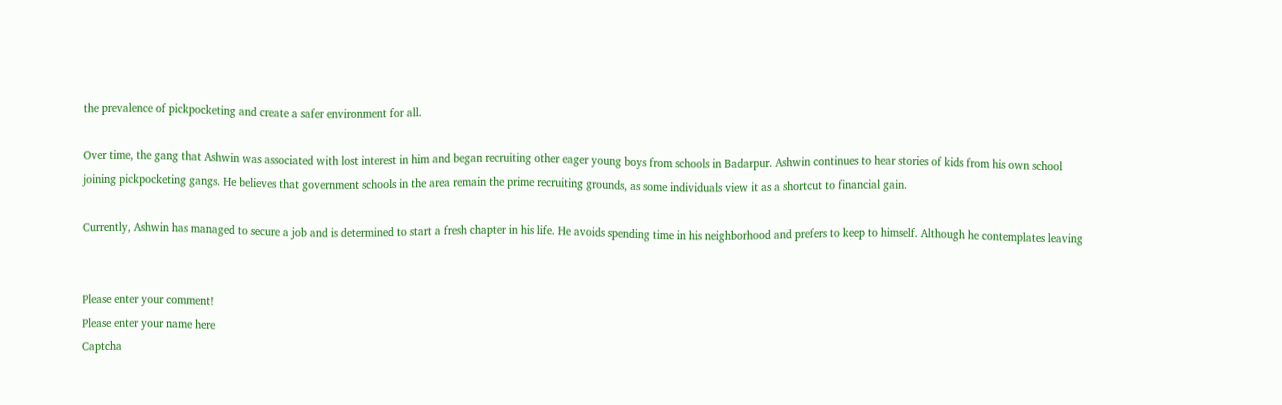the prevalence of pickpocketing and create a safer environment for all.

Over time, the gang that Ashwin was associated with lost interest in him and began recruiting other eager young boys from schools in Badarpur. Ashwin continues to hear stories of kids from his own school joining pickpocketing gangs. He believes that government schools in the area remain the prime recruiting grounds, as some individuals view it as a shortcut to financial gain.

Currently, Ashwin has managed to secure a job and is determined to start a fresh chapter in his life. He avoids spending time in his neighborhood and prefers to keep to himself. Although he contemplates leaving


Please enter your comment!
Please enter your name here
Captcha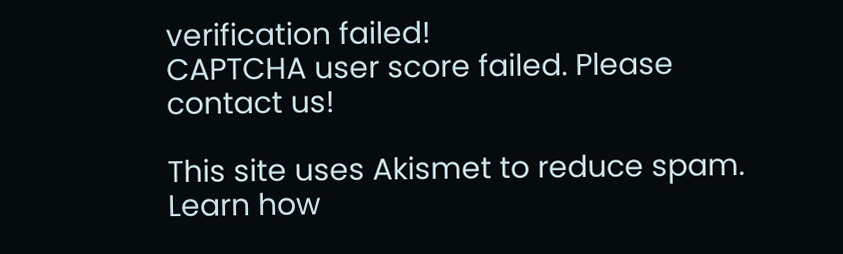verification failed!
CAPTCHA user score failed. Please contact us!

This site uses Akismet to reduce spam. Learn how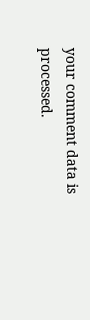your comment data is processed.